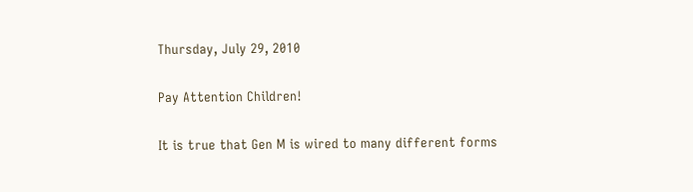Thursday, July 29, 2010

Pay Attention Children!

It is true that Gen M is wired to many different forms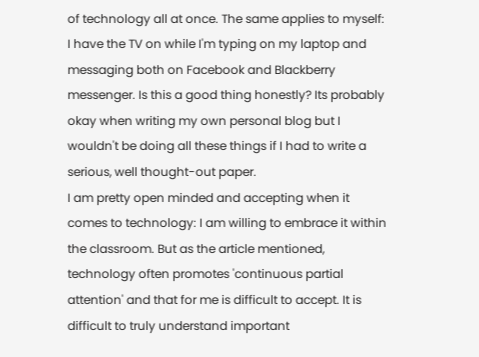of technology all at once. The same applies to myself: I have the TV on while I'm typing on my laptop and messaging both on Facebook and Blackberry messenger. Is this a good thing honestly? Its probably okay when writing my own personal blog but I wouldn't be doing all these things if I had to write a serious, well thought-out paper.
I am pretty open minded and accepting when it comes to technology: I am willing to embrace it within the classroom. But as the article mentioned, technology often promotes 'continuous partial attention' and that for me is difficult to accept. It is difficult to truly understand important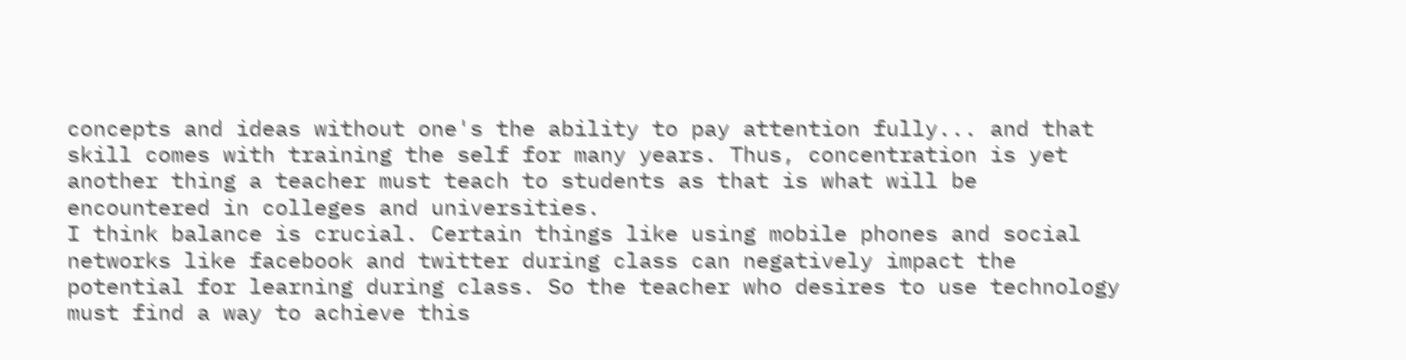concepts and ideas without one's the ability to pay attention fully... and that skill comes with training the self for many years. Thus, concentration is yet another thing a teacher must teach to students as that is what will be encountered in colleges and universities.
I think balance is crucial. Certain things like using mobile phones and social networks like facebook and twitter during class can negatively impact the potential for learning during class. So the teacher who desires to use technology must find a way to achieve this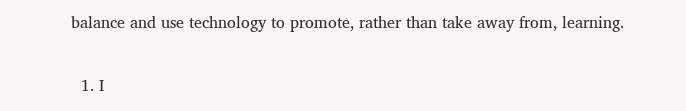balance and use technology to promote, rather than take away from, learning.


  1. I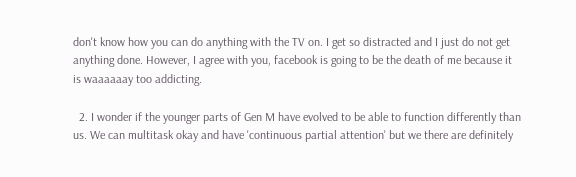don't know how you can do anything with the TV on. I get so distracted and I just do not get anything done. However, I agree with you, facebook is going to be the death of me because it is waaaaaay too addicting.

  2. I wonder if the younger parts of Gen M have evolved to be able to function differently than us. We can multitask okay and have 'continuous partial attention' but we there are definitely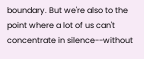boundary. But we're also to the point where a lot of us can't concentrate in silence--without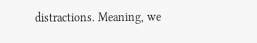distractions. Meaning, we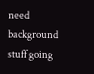need background stuff going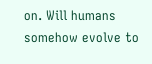on. Will humans somehow evolve to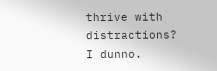thrive with distractions? I dunno.